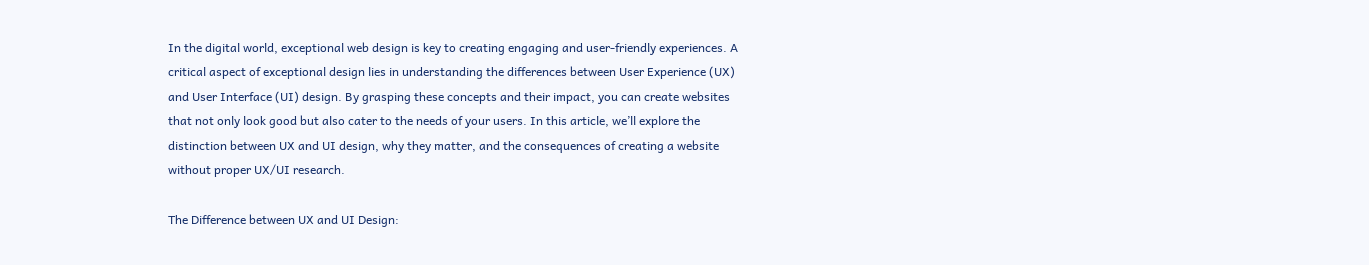In the digital world, exceptional web design is key to creating engaging and user-friendly experiences. A critical aspect of exceptional design lies in understanding the differences between User Experience (UX) and User Interface (UI) design. By grasping these concepts and their impact, you can create websites that not only look good but also cater to the needs of your users. In this article, we’ll explore the distinction between UX and UI design, why they matter, and the consequences of creating a website without proper UX/UI research.

The Difference between UX and UI Design: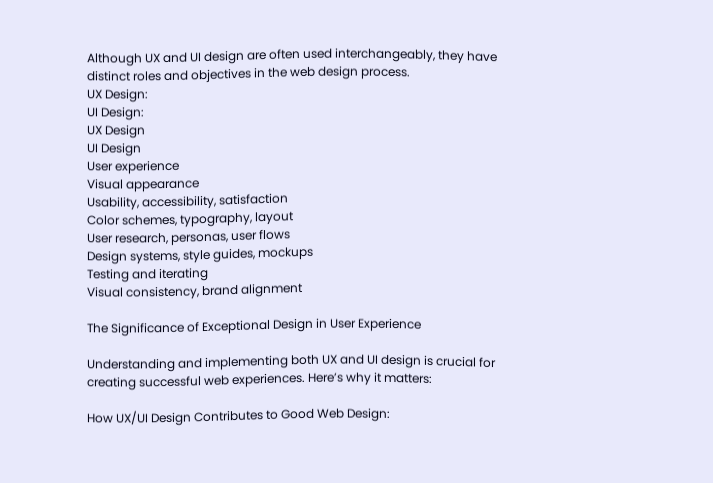Although UX and UI design are often used interchangeably, they have distinct roles and objectives in the web design process.
UX Design:
UI Design:
UX Design
UI Design
User experience
Visual appearance
Usability, accessibility, satisfaction
Color schemes, typography, layout
User research, personas, user flows
Design systems, style guides, mockups
Testing and iterating
Visual consistency, brand alignment

The Significance of Exceptional Design in User Experience

Understanding and implementing both UX and UI design is crucial for creating successful web experiences. Here’s why it matters:

How UX/UI Design Contributes to Good Web Design: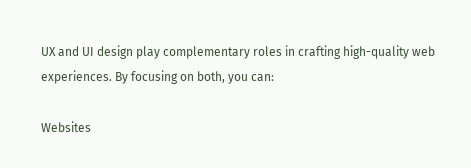UX and UI design play complementary roles in crafting high-quality web experiences. By focusing on both, you can:

Websites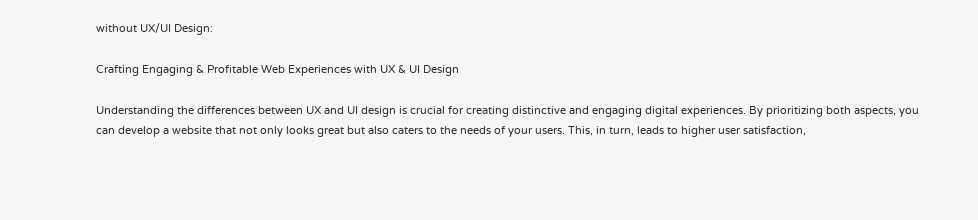without UX/UI Design:

Crafting Engaging & Profitable Web Experiences with UX & UI Design

Understanding the differences between UX and UI design is crucial for creating distinctive and engaging digital experiences. By prioritizing both aspects, you can develop a website that not only looks great but also caters to the needs of your users. This, in turn, leads to higher user satisfaction,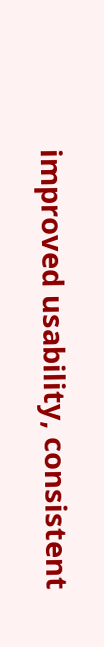improved usability, consistent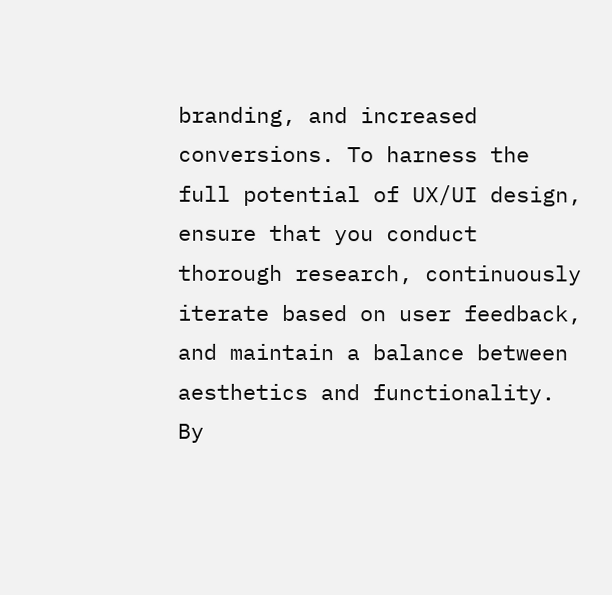branding, and increased conversions. To harness the full potential of UX/UI design, ensure that you conduct thorough research, continuously iterate based on user feedback, and maintain a balance between aesthetics and functionality. By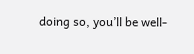doing so, you’ll be well-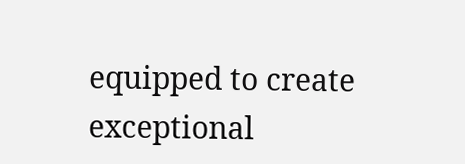equipped to create exceptional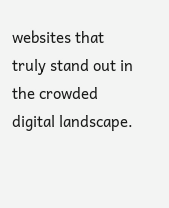websites that truly stand out in the crowded digital landscape.